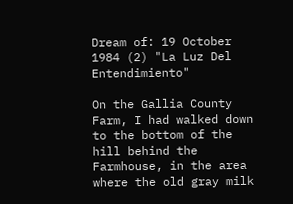Dream of: 19 October 1984 (2) "La Luz Del Entendimiento"

On the Gallia County Farm, I had walked down to the bottom of the hill behind the Farmhouse, in the area where the old gray milk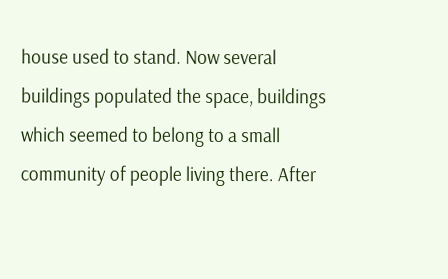house used to stand. Now several buildings populated the space, buildings which seemed to belong to a small community of people living there. After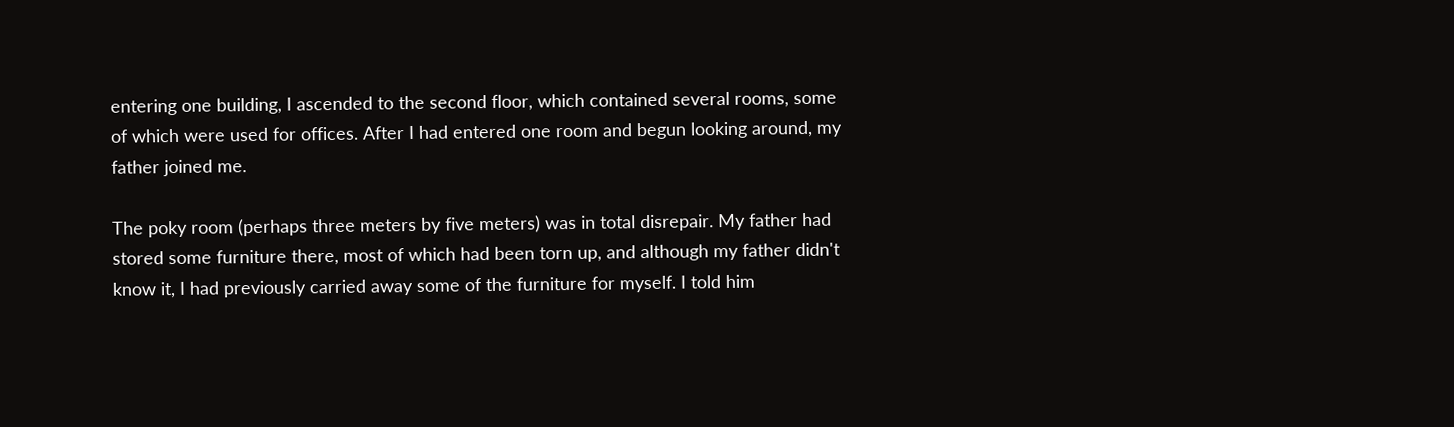entering one building, I ascended to the second floor, which contained several rooms, some of which were used for offices. After I had entered one room and begun looking around, my father joined me.

The poky room (perhaps three meters by five meters) was in total disrepair. My father had stored some furniture there, most of which had been torn up, and although my father didn't know it, I had previously carried away some of the furniture for myself. I told him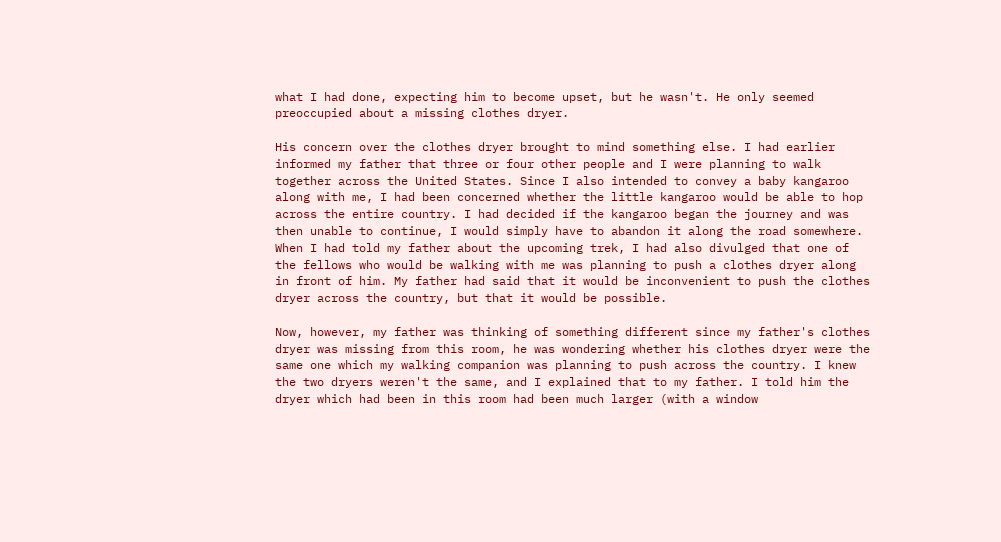what I had done, expecting him to become upset, but he wasn't. He only seemed preoccupied about a missing clothes dryer.

His concern over the clothes dryer brought to mind something else. I had earlier informed my father that three or four other people and I were planning to walk together across the United States. Since I also intended to convey a baby kangaroo along with me, I had been concerned whether the little kangaroo would be able to hop across the entire country. I had decided if the kangaroo began the journey and was then unable to continue, I would simply have to abandon it along the road somewhere. When I had told my father about the upcoming trek, I had also divulged that one of the fellows who would be walking with me was planning to push a clothes dryer along in front of him. My father had said that it would be inconvenient to push the clothes dryer across the country, but that it would be possible.

Now, however, my father was thinking of something different since my father's clothes dryer was missing from this room, he was wondering whether his clothes dryer were the same one which my walking companion was planning to push across the country. I knew the two dryers weren't the same, and I explained that to my father. I told him the dryer which had been in this room had been much larger (with a window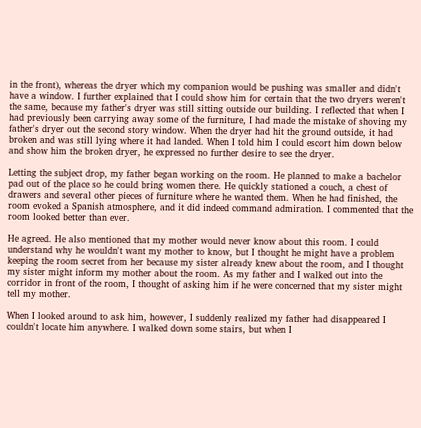in the front), whereas the dryer which my companion would be pushing was smaller and didn't have a window. I further explained that I could show him for certain that the two dryers weren't the same, because my father's dryer was still sitting outside our building. I reflected that when I had previously been carrying away some of the furniture, I had made the mistake of shoving my father's dryer out the second story window. When the dryer had hit the ground outside, it had broken and was still lying where it had landed. When I told him I could escort him down below and show him the broken dryer, he expressed no further desire to see the dryer.

Letting the subject drop, my father began working on the room. He planned to make a bachelor pad out of the place so he could bring women there. He quickly stationed a couch, a chest of drawers and several other pieces of furniture where he wanted them. When he had finished, the room evoked a Spanish atmosphere, and it did indeed command admiration. I commented that the room looked better than ever.

He agreed. He also mentioned that my mother would never know about this room. I could understand why he wouldn't want my mother to know, but I thought he might have a problem keeping the room secret from her because my sister already knew about the room, and I thought my sister might inform my mother about the room. As my father and I walked out into the corridor in front of the room, I thought of asking him if he were concerned that my sister might tell my mother.

When I looked around to ask him, however, I suddenly realized my father had disappeared I couldn't locate him anywhere. I walked down some stairs, but when I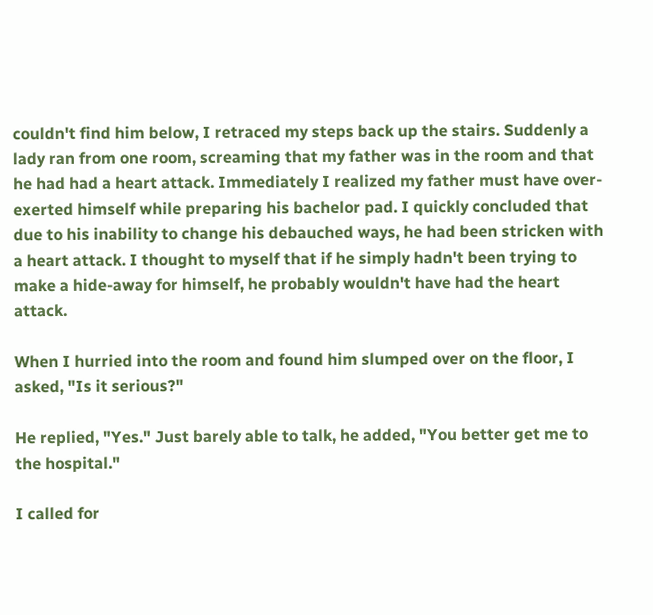couldn't find him below, I retraced my steps back up the stairs. Suddenly a lady ran from one room, screaming that my father was in the room and that he had had a heart attack. Immediately I realized my father must have over-exerted himself while preparing his bachelor pad. I quickly concluded that due to his inability to change his debauched ways, he had been stricken with a heart attack. I thought to myself that if he simply hadn't been trying to make a hide-away for himself, he probably wouldn't have had the heart attack.

When I hurried into the room and found him slumped over on the floor, I asked, "Is it serious?"

He replied, "Yes." Just barely able to talk, he added, "You better get me to the hospital."

I called for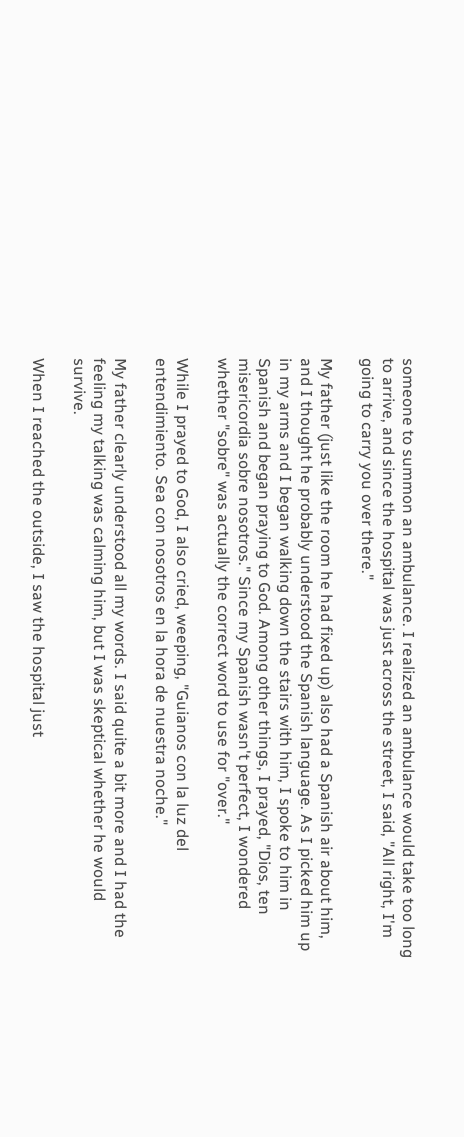someone to summon an ambulance. I realized an ambulance would take too long to arrive, and since the hospital was just across the street, I said, "All right, I'm going to carry you over there."

My father (just like the room he had fixed up) also had a Spanish air about him, and I thought he probably understood the Spanish language. As I picked him up in my arms and I began walking down the stairs with him, I spoke to him in Spanish and began praying to God. Among other things, I prayed, "Dios, ten misericordia sobre nosotros." Since my Spanish wasn't perfect, I wondered whether "sobre" was actually the correct word to use for "over."

While I prayed to God, I also cried, weeping, "Guianos con la luz del entendimiento. Sea con nosotros en la hora de nuestra noche."

My father clearly understood all my words. I said quite a bit more and I had the feeling my talking was calming him, but I was skeptical whether he would survive.

When I reached the outside, I saw the hospital just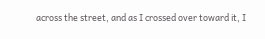across the street, and as I crossed over toward it, I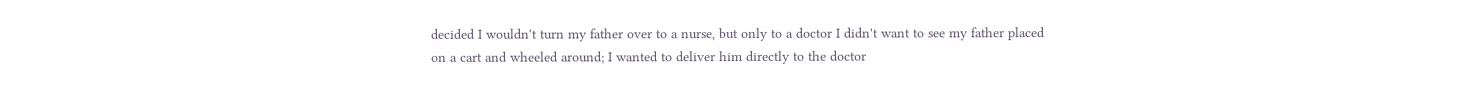decided I wouldn't turn my father over to a nurse, but only to a doctor I didn't want to see my father placed on a cart and wheeled around; I wanted to deliver him directly to the doctor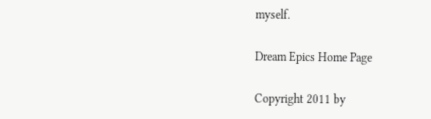myself.

Dream Epics Home Page

Copyright 2011 by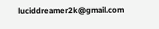luciddreamer2k@gmail.com